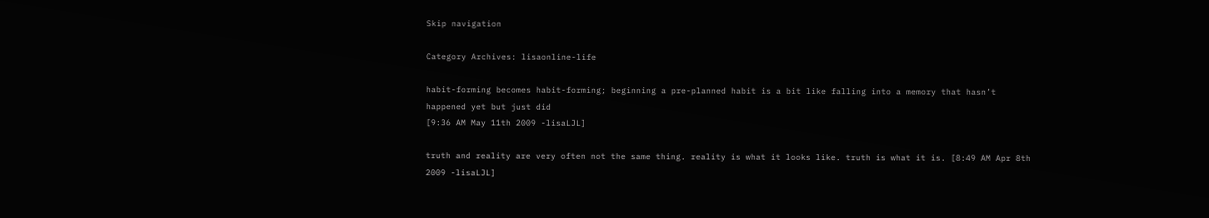Skip navigation

Category Archives: lisaonline-life

habit-forming becomes habit-forming; beginning a pre-planned habit is a bit like falling into a memory that hasn’t happened yet but just did
[9:36 AM May 11th 2009 -lisaLJL]

truth and reality are very often not the same thing. reality is what it looks like. truth is what it is. [8:49 AM Apr 8th 2009 -lisaLJL]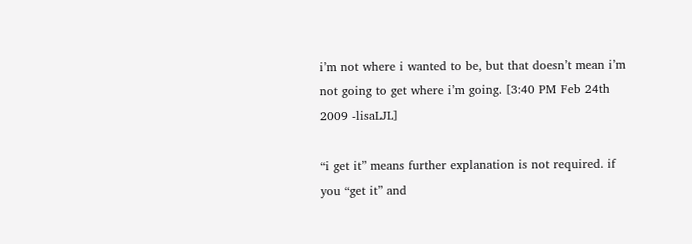i’m not where i wanted to be, but that doesn’t mean i’m not going to get where i’m going. [3:40 PM Feb 24th 2009 -lisaLJL]

“i get it” means further explanation is not required. if you “get it” and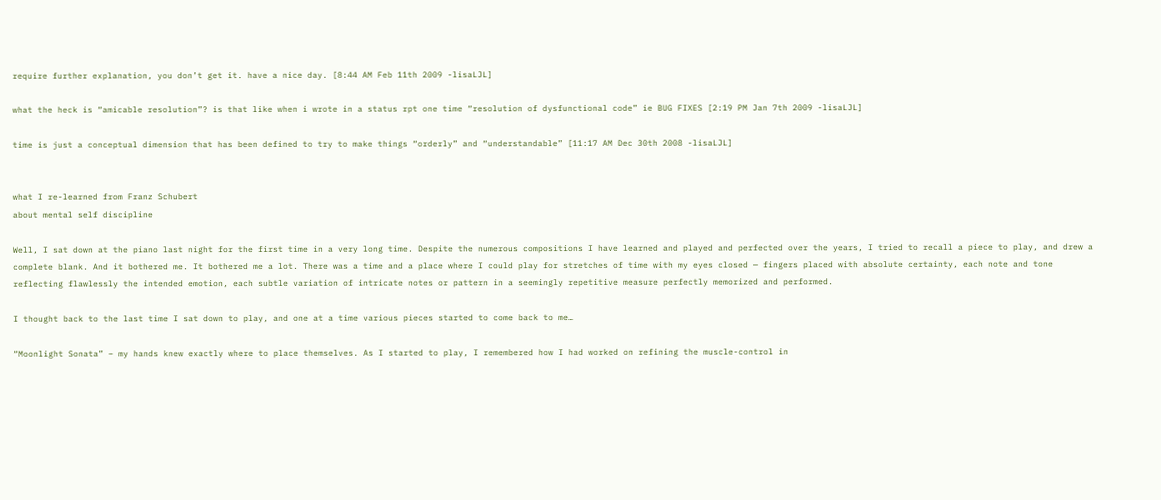require further explanation, you don’t get it. have a nice day. [8:44 AM Feb 11th 2009 -lisaLJL]

what the heck is “amicable resolution”? is that like when i wrote in a status rpt one time “resolution of dysfunctional code” ie BUG FIXES [2:19 PM Jan 7th 2009 -lisaLJL]

time is just a conceptual dimension that has been defined to try to make things “orderly” and “understandable” [11:17 AM Dec 30th 2008 -lisaLJL]


what I re-learned from Franz Schubert
about mental self discipline

Well, I sat down at the piano last night for the first time in a very long time. Despite the numerous compositions I have learned and played and perfected over the years, I tried to recall a piece to play, and drew a complete blank. And it bothered me. It bothered me a lot. There was a time and a place where I could play for stretches of time with my eyes closed — fingers placed with absolute certainty, each note and tone reflecting flawlessly the intended emotion, each subtle variation of intricate notes or pattern in a seemingly repetitive measure perfectly memorized and performed.

I thought back to the last time I sat down to play, and one at a time various pieces started to come back to me…

“Moonlight Sonata” – my hands knew exactly where to place themselves. As I started to play, I remembered how I had worked on refining the muscle-control in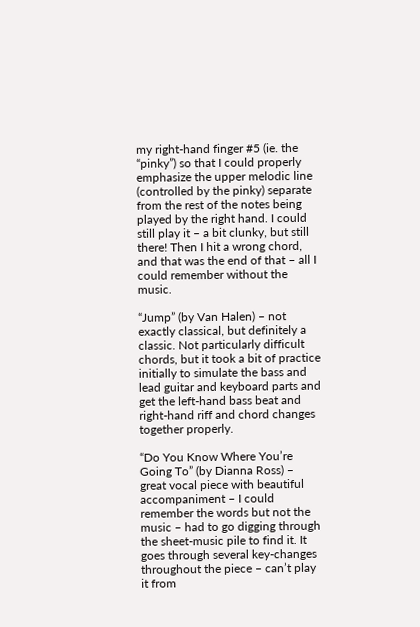my right-hand finger #5 (ie. the “pinky”) so that I could properly emphasize the upper melodic line (controlled by the pinky) separate from the rest of the notes being played by the right hand. I could still play it – a bit clunky, but still there! Then I hit a wrong chord, and that was the end of that – all I could remember without the music.

“Jump” (by Van Halen) – not exactly classical, but definitely a classic. Not particularly difficult chords, but it took a bit of practice initially to simulate the bass and lead guitar and keyboard parts and get the left-hand bass beat and right-hand riff and chord changes together properly.

“Do You Know Where You’re Going To” (by Dianna Ross) – great vocal piece with beautiful accompaniment – I could remember the words but not the music – had to go digging through the sheet-music pile to find it. It goes through several key-changes throughout the piece – can’t play it from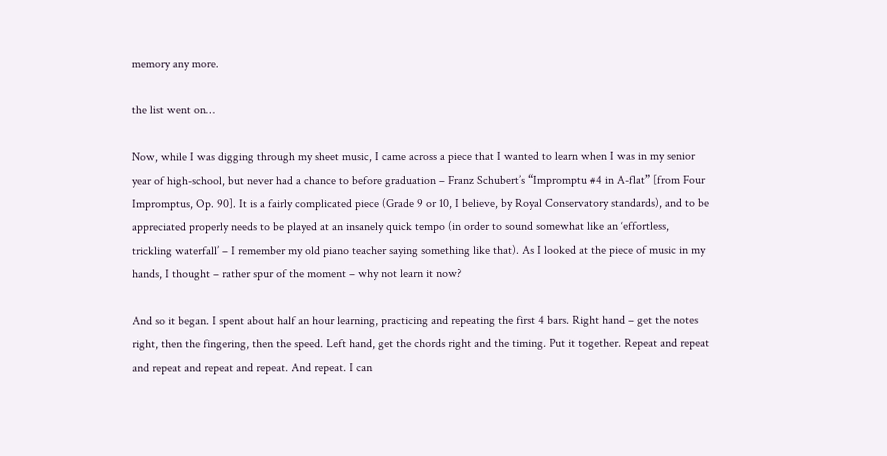memory any more.

the list went on…

Now, while I was digging through my sheet music, I came across a piece that I wanted to learn when I was in my senior year of high-school, but never had a chance to before graduation – Franz Schubert’s “Impromptu #4 in A-flat” [from Four Impromptus, Op. 90]. It is a fairly complicated piece (Grade 9 or 10, I believe, by Royal Conservatory standards), and to be appreciated properly needs to be played at an insanely quick tempo (in order to sound somewhat like an ‘effortless, trickling waterfall’ – I remember my old piano teacher saying something like that). As I looked at the piece of music in my hands, I thought – rather spur of the moment – why not learn it now?

And so it began. I spent about half an hour learning, practicing and repeating the first 4 bars. Right hand – get the notes right, then the fingering, then the speed. Left hand, get the chords right and the timing. Put it together. Repeat and repeat and repeat and repeat and repeat. And repeat. I can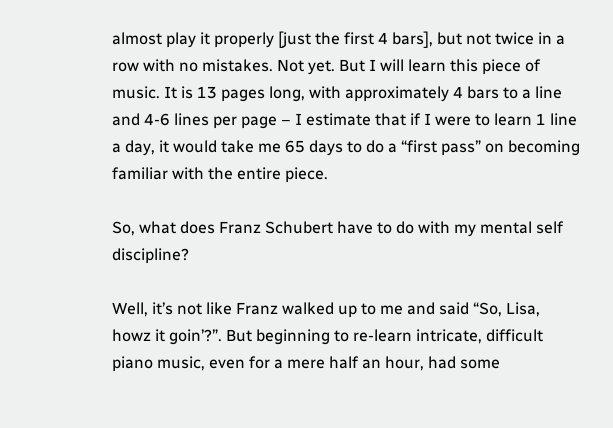almost play it properly [just the first 4 bars], but not twice in a row with no mistakes. Not yet. But I will learn this piece of music. It is 13 pages long, with approximately 4 bars to a line and 4-6 lines per page – I estimate that if I were to learn 1 line a day, it would take me 65 days to do a “first pass” on becoming familiar with the entire piece.

So, what does Franz Schubert have to do with my mental self discipline?

Well, it’s not like Franz walked up to me and said “So, Lisa, howz it goin’?”. But beginning to re-learn intricate, difficult piano music, even for a mere half an hour, had some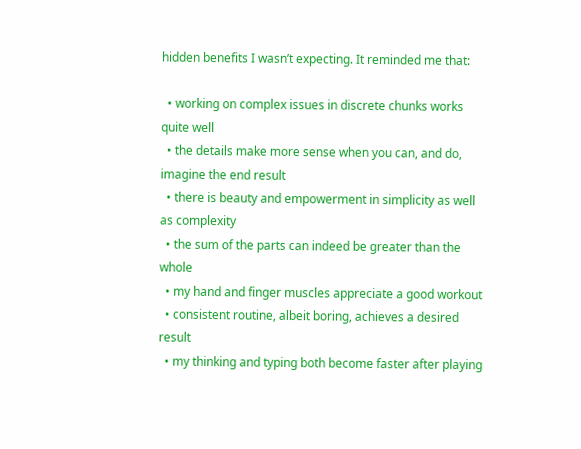hidden benefits I wasn’t expecting. It reminded me that:

  • working on complex issues in discrete chunks works quite well
  • the details make more sense when you can, and do, imagine the end result
  • there is beauty and empowerment in simplicity as well as complexity
  • the sum of the parts can indeed be greater than the whole
  • my hand and finger muscles appreciate a good workout
  • consistent routine, albeit boring, achieves a desired result
  • my thinking and typing both become faster after playing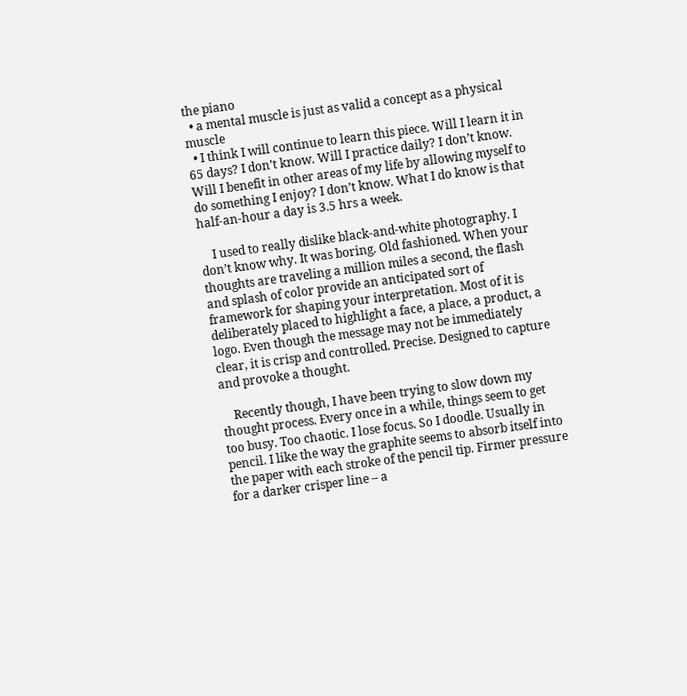the piano
  • a mental muscle is just as valid a concept as a physical muscle
  • I think I will continue to learn this piece. Will I learn it in 65 days? I don’t know. Will I practice daily? I don’t know. Will I benefit in other areas of my life by allowing myself to do something I enjoy? I don’t know. What I do know is that half-an-hour a day is 3.5 hrs a week.

    I used to really dislike black-and-white photography. I don’t know why. It was boring. Old fashioned. When your thoughts are traveling a million miles a second, the flash and splash of color provide an anticipated sort of framework for shaping your interpretation. Most of it is deliberately placed to highlight a face, a place, a product, a logo. Even though the message may not be immediately clear, it is crisp and controlled. Precise. Designed to capture and provoke a thought.

    Recently though, I have been trying to slow down my thought process. Every once in a while, things seem to get too busy. Too chaotic. I lose focus. So I doodle. Usually in pencil. I like the way the graphite seems to absorb itself into the paper with each stroke of the pencil tip. Firmer pressure for a darker crisper line – a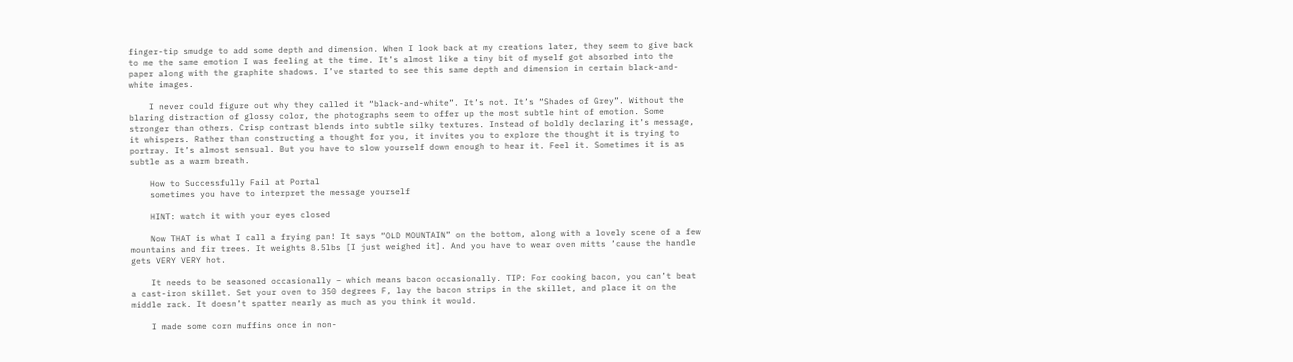finger-tip smudge to add some depth and dimension. When I look back at my creations later, they seem to give back to me the same emotion I was feeling at the time. It’s almost like a tiny bit of myself got absorbed into the paper along with the graphite shadows. I’ve started to see this same depth and dimension in certain black-and-white images.

    I never could figure out why they called it “black-and-white”. It’s not. It’s “Shades of Grey”. Without the blaring distraction of glossy color, the photographs seem to offer up the most subtle hint of emotion. Some stronger than others. Crisp contrast blends into subtle silky textures. Instead of boldly declaring it’s message, it whispers. Rather than constructing a thought for you, it invites you to explore the thought it is trying to portray. It’s almost sensual. But you have to slow yourself down enough to hear it. Feel it. Sometimes it is as subtle as a warm breath.

    How to Successfully Fail at Portal
    sometimes you have to interpret the message yourself

    HINT: watch it with your eyes closed

    Now THAT is what I call a frying pan! It says “OLD MOUNTAIN” on the bottom, along with a lovely scene of a few mountains and fir trees. It weights 8.5lbs [I just weighed it]. And you have to wear oven mitts ’cause the handle gets VERY VERY hot.

    It needs to be seasoned occasionally – which means bacon occasionally. TIP: For cooking bacon, you can’t beat a cast-iron skillet. Set your oven to 350 degrees F, lay the bacon strips in the skillet, and place it on the middle rack. It doesn’t spatter nearly as much as you think it would.

    I made some corn muffins once in non-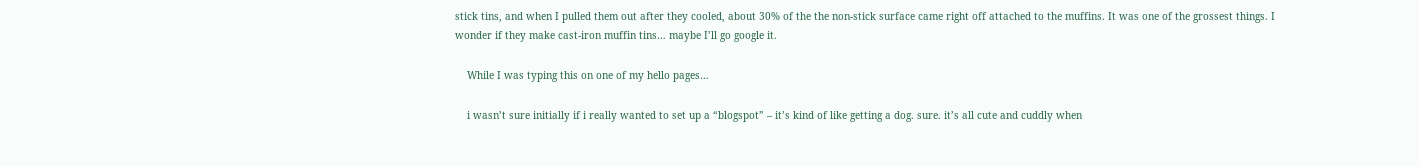stick tins, and when I pulled them out after they cooled, about 30% of the the non-stick surface came right off attached to the muffins. It was one of the grossest things. I wonder if they make cast-iron muffin tins… maybe I’ll go google it.

    While I was typing this on one of my hello pages…

    i wasn’t sure initially if i really wanted to set up a “blogspot” – it’s kind of like getting a dog. sure. it’s all cute and cuddly when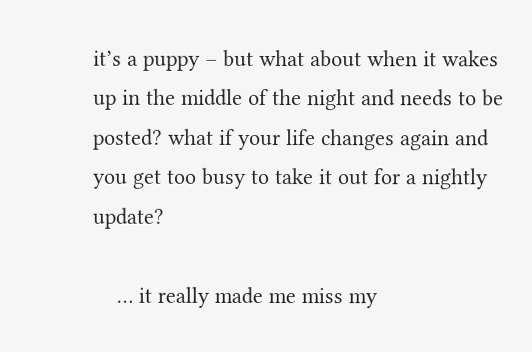it’s a puppy – but what about when it wakes up in the middle of the night and needs to be posted? what if your life changes again and you get too busy to take it out for a nightly update?

    … it really made me miss my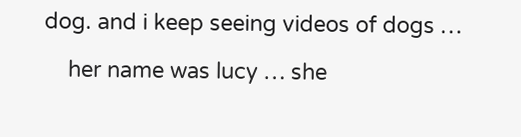dog. and i keep seeing videos of dogs …

    her name was lucy … she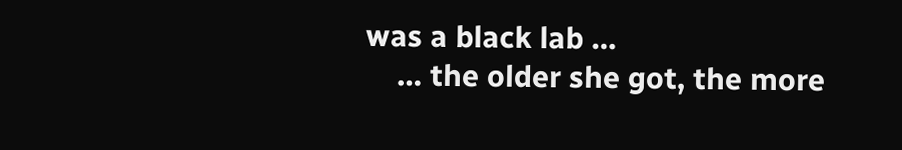was a black lab …
    … the older she got, the more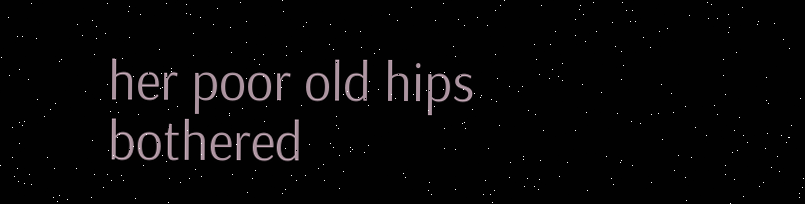her poor old hips bothered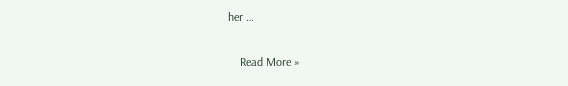her …

    Read More »